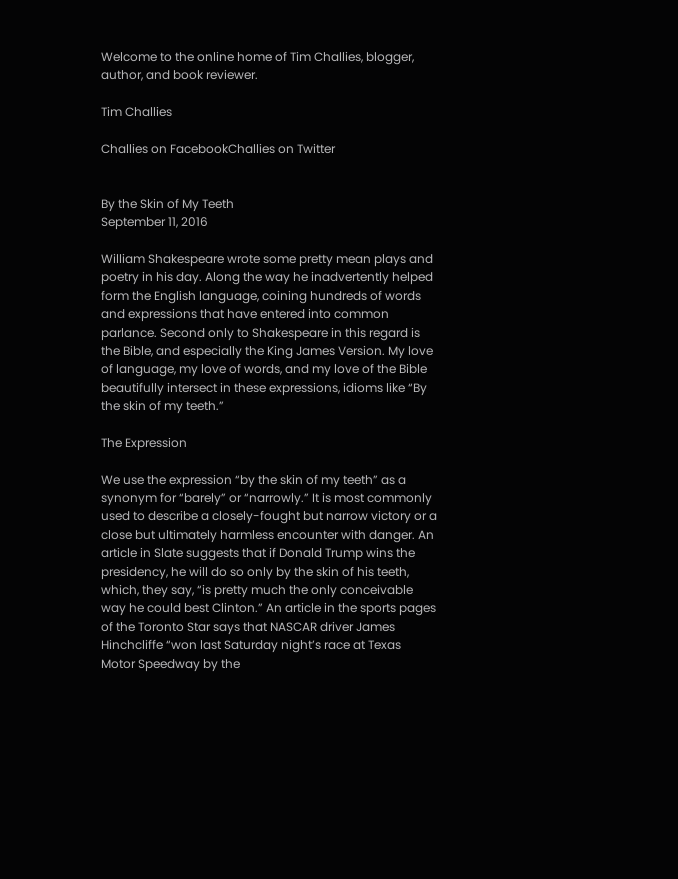Welcome to the online home of Tim Challies, blogger, author, and book reviewer.

Tim Challies

Challies on FacebookChallies on Twitter


By the Skin of My Teeth
September 11, 2016

William Shakespeare wrote some pretty mean plays and poetry in his day. Along the way he inadvertently helped form the English language, coining hundreds of words and expressions that have entered into common parlance. Second only to Shakespeare in this regard is the Bible, and especially the King James Version. My love of language, my love of words, and my love of the Bible beautifully intersect in these expressions, idioms like “By the skin of my teeth.”

The Expression

We use the expression “by the skin of my teeth” as a synonym for “barely” or “narrowly.” It is most commonly used to describe a closely-fought but narrow victory or a close but ultimately harmless encounter with danger. An article in Slate suggests that if Donald Trump wins the presidency, he will do so only by the skin of his teeth, which, they say, “is pretty much the only conceivable way he could best Clinton.” An article in the sports pages of the Toronto Star says that NASCAR driver James Hinchcliffe “won last Saturday night’s race at Texas Motor Speedway by the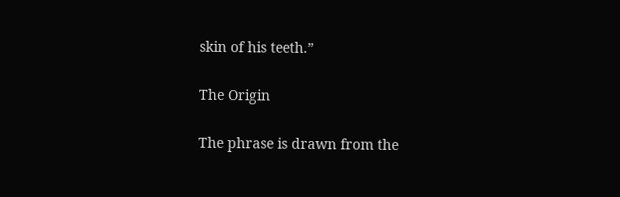skin of his teeth.”

The Origin

The phrase is drawn from the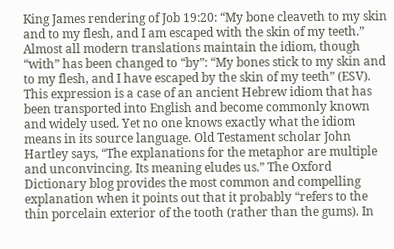King James rendering of Job 19:20: “My bone cleaveth to my skin and to my flesh, and I am escaped with the skin of my teeth.” Almost all modern translations maintain the idiom, though “with” has been changed to “by”: “My bones stick to my skin and to my flesh, and I have escaped by the skin of my teeth” (ESV). This expression is a case of an ancient Hebrew idiom that has been transported into English and become commonly known and widely used. Yet no one knows exactly what the idiom means in its source language. Old Testament scholar John Hartley says, “The explanations for the metaphor are multiple and unconvincing. Its meaning eludes us.” The Oxford Dictionary blog provides the most common and compelling explanation when it points out that it probably “refers to the thin porcelain exterior of the tooth (rather than the gums). In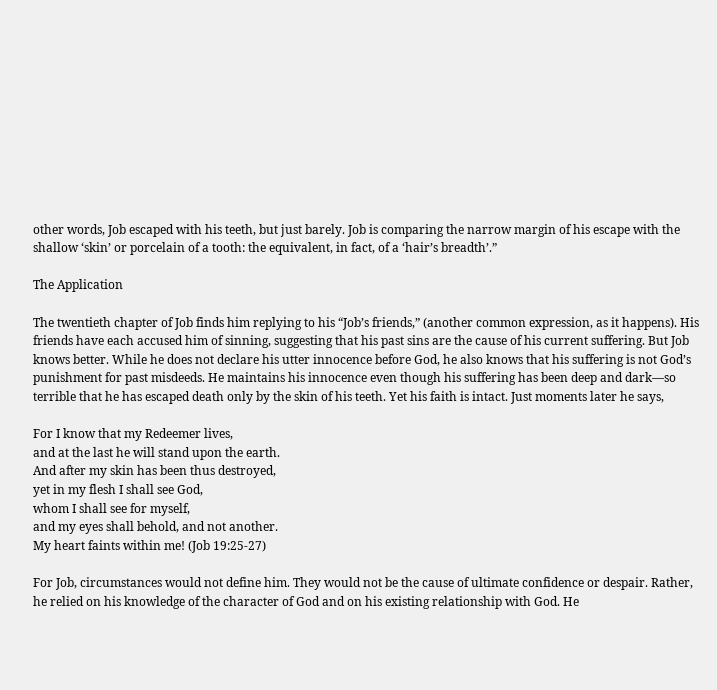other words, Job escaped with his teeth, but just barely. Job is comparing the narrow margin of his escape with the shallow ‘skin’ or porcelain of a tooth: the equivalent, in fact, of a ‘hair’s breadth’.”

The Application

The twentieth chapter of Job finds him replying to his “Job’s friends,” (another common expression, as it happens). His friends have each accused him of sinning, suggesting that his past sins are the cause of his current suffering. But Job knows better. While he does not declare his utter innocence before God, he also knows that his suffering is not God’s punishment for past misdeeds. He maintains his innocence even though his suffering has been deep and dark—so terrible that he has escaped death only by the skin of his teeth. Yet his faith is intact. Just moments later he says,

For I know that my Redeemer lives,
and at the last he will stand upon the earth.
And after my skin has been thus destroyed,
yet in my flesh I shall see God,
whom I shall see for myself,
and my eyes shall behold, and not another.
My heart faints within me! (Job 19:25-27)

For Job, circumstances would not define him. They would not be the cause of ultimate confidence or despair. Rather, he relied on his knowledge of the character of God and on his existing relationship with God. He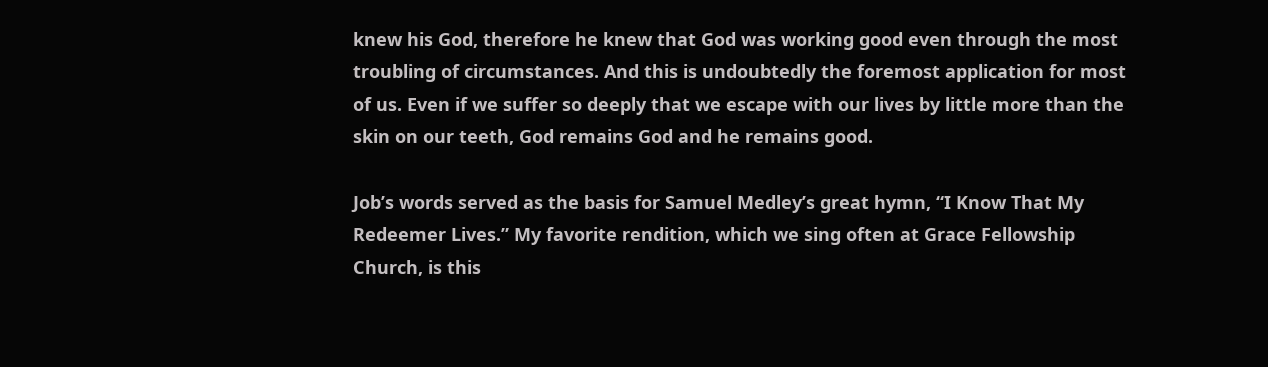knew his God, therefore he knew that God was working good even through the most troubling of circumstances. And this is undoubtedly the foremost application for most of us. Even if we suffer so deeply that we escape with our lives by little more than the skin on our teeth, God remains God and he remains good.

Job’s words served as the basis for Samuel Medley’s great hymn, “I Know That My Redeemer Lives.” My favorite rendition, which we sing often at Grace Fellowship Church, is this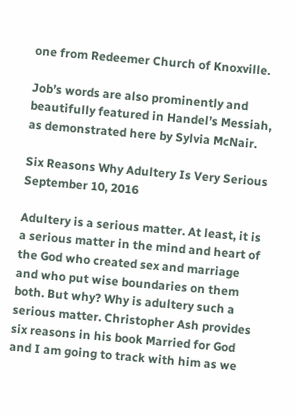one from Redeemer Church of Knoxville.

Job’s words are also prominently and beautifully featured in Handel’s Messiah, as demonstrated here by Sylvia McNair.

Six Reasons Why Adultery Is Very Serious
September 10, 2016

Adultery is a serious matter. At least, it is a serious matter in the mind and heart of the God who created sex and marriage and who put wise boundaries on them both. But why? Why is adultery such a serious matter. Christopher Ash provides six reasons in his book Married for God and I am going to track with him as we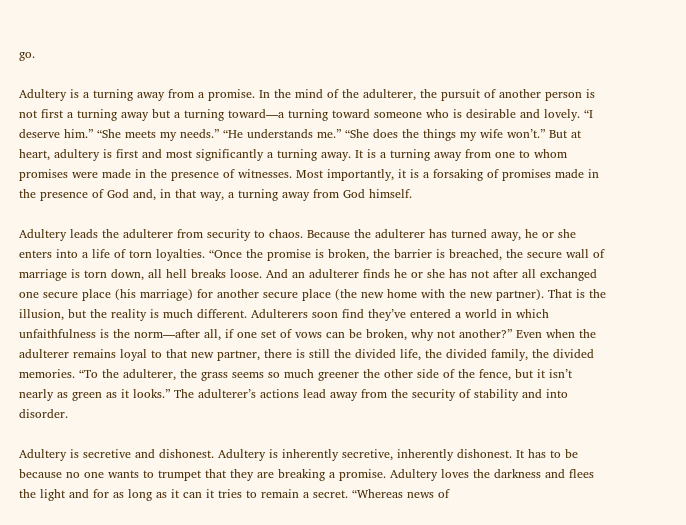go.

Adultery is a turning away from a promise. In the mind of the adulterer, the pursuit of another person is not first a turning away but a turning toward—a turning toward someone who is desirable and lovely. “I deserve him.” “She meets my needs.” “He understands me.” “She does the things my wife won’t.” But at heart, adultery is first and most significantly a turning away. It is a turning away from one to whom promises were made in the presence of witnesses. Most importantly, it is a forsaking of promises made in the presence of God and, in that way, a turning away from God himself.

Adultery leads the adulterer from security to chaos. Because the adulterer has turned away, he or she enters into a life of torn loyalties. “Once the promise is broken, the barrier is breached, the secure wall of marriage is torn down, all hell breaks loose. And an adulterer finds he or she has not after all exchanged one secure place (his marriage) for another secure place (the new home with the new partner). That is the illusion, but the reality is much different. Adulterers soon find they’ve entered a world in which unfaithfulness is the norm—after all, if one set of vows can be broken, why not another?” Even when the adulterer remains loyal to that new partner, there is still the divided life, the divided family, the divided memories. “To the adulterer, the grass seems so much greener the other side of the fence, but it isn’t nearly as green as it looks.” The adulterer’s actions lead away from the security of stability and into disorder.

Adultery is secretive and dishonest. Adultery is inherently secretive, inherently dishonest. It has to be because no one wants to trumpet that they are breaking a promise. Adultery loves the darkness and flees the light and for as long as it can it tries to remain a secret. “Whereas news of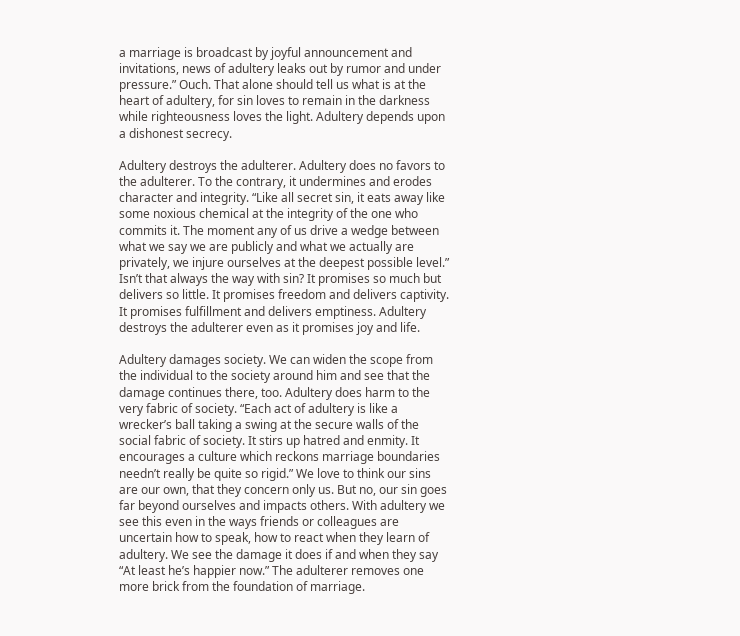a marriage is broadcast by joyful announcement and invitations, news of adultery leaks out by rumor and under pressure.” Ouch. That alone should tell us what is at the heart of adultery, for sin loves to remain in the darkness while righteousness loves the light. Adultery depends upon a dishonest secrecy.

Adultery destroys the adulterer. Adultery does no favors to the adulterer. To the contrary, it undermines and erodes character and integrity. “Like all secret sin, it eats away like some noxious chemical at the integrity of the one who commits it. The moment any of us drive a wedge between what we say we are publicly and what we actually are privately, we injure ourselves at the deepest possible level.” Isn’t that always the way with sin? It promises so much but delivers so little. It promises freedom and delivers captivity. It promises fulfillment and delivers emptiness. Adultery destroys the adulterer even as it promises joy and life.

Adultery damages society. We can widen the scope from the individual to the society around him and see that the damage continues there, too. Adultery does harm to the very fabric of society. “Each act of adultery is like a wrecker’s ball taking a swing at the secure walls of the social fabric of society. It stirs up hatred and enmity. It encourages a culture which reckons marriage boundaries needn’t really be quite so rigid.” We love to think our sins are our own, that they concern only us. But no, our sin goes far beyond ourselves and impacts others. With adultery we see this even in the ways friends or colleagues are uncertain how to speak, how to react when they learn of adultery. We see the damage it does if and when they say “At least he’s happier now.” The adulterer removes one more brick from the foundation of marriage.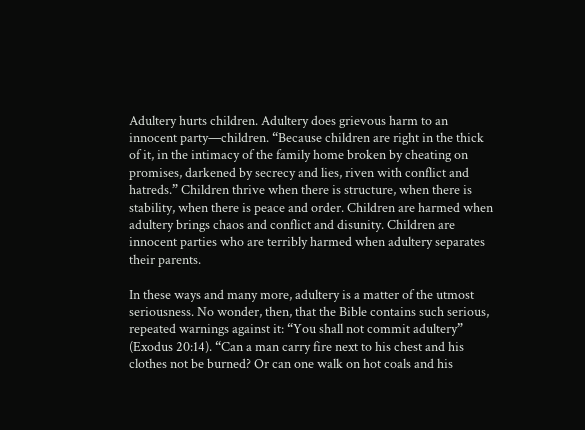Adultery hurts children. Adultery does grievous harm to an innocent party—children. “Because children are right in the thick of it, in the intimacy of the family home broken by cheating on promises, darkened by secrecy and lies, riven with conflict and hatreds.” Children thrive when there is structure, when there is stability, when there is peace and order. Children are harmed when adultery brings chaos and conflict and disunity. Children are innocent parties who are terribly harmed when adultery separates their parents.

In these ways and many more, adultery is a matter of the utmost seriousness. No wonder, then, that the Bible contains such serious, repeated warnings against it: “You shall not commit adultery” (Exodus 20:14). “Can a man carry fire next to his chest and his clothes not be burned? Or can one walk on hot coals and his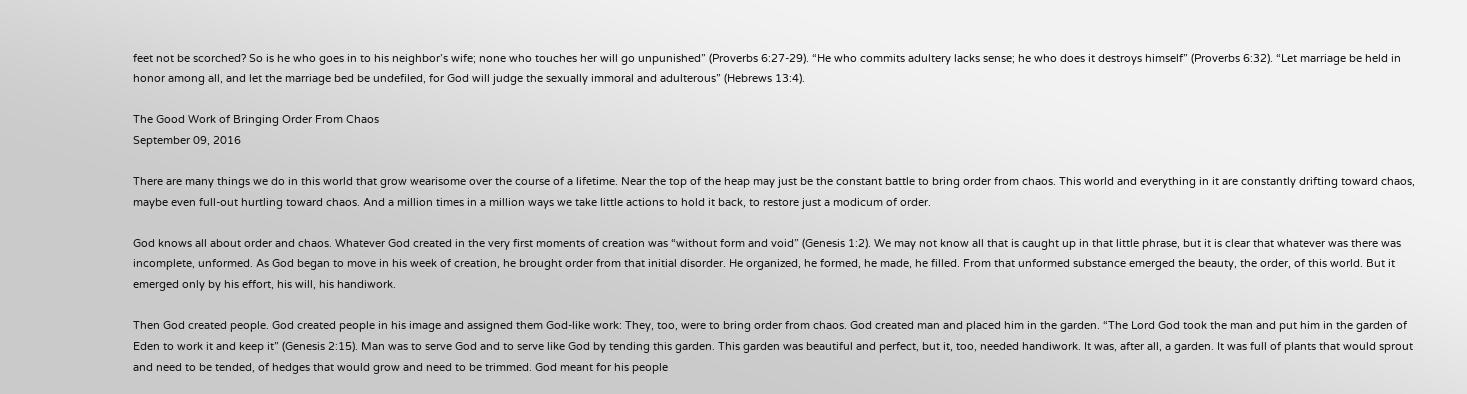feet not be scorched? So is he who goes in to his neighbor’s wife; none who touches her will go unpunished” (Proverbs 6:27-29). “He who commits adultery lacks sense; he who does it destroys himself” (Proverbs 6:32). “Let marriage be held in honor among all, and let the marriage bed be undefiled, for God will judge the sexually immoral and adulterous” (Hebrews 13:4).

The Good Work of Bringing Order From Chaos
September 09, 2016

There are many things we do in this world that grow wearisome over the course of a lifetime. Near the top of the heap may just be the constant battle to bring order from chaos. This world and everything in it are constantly drifting toward chaos, maybe even full-out hurtling toward chaos. And a million times in a million ways we take little actions to hold it back, to restore just a modicum of order.

God knows all about order and chaos. Whatever God created in the very first moments of creation was “without form and void” (Genesis 1:2). We may not know all that is caught up in that little phrase, but it is clear that whatever was there was incomplete, unformed. As God began to move in his week of creation, he brought order from that initial disorder. He organized, he formed, he made, he filled. From that unformed substance emerged the beauty, the order, of this world. But it emerged only by his effort, his will, his handiwork.

Then God created people. God created people in his image and assigned them God-like work: They, too, were to bring order from chaos. God created man and placed him in the garden. “The Lord God took the man and put him in the garden of Eden to work it and keep it” (Genesis 2:15). Man was to serve God and to serve like God by tending this garden. This garden was beautiful and perfect, but it, too, needed handiwork. It was, after all, a garden. It was full of plants that would sprout and need to be tended, of hedges that would grow and need to be trimmed. God meant for his people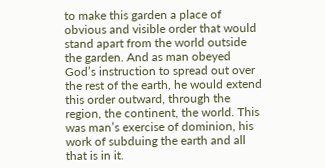to make this garden a place of obvious and visible order that would stand apart from the world outside the garden. And as man obeyed God’s instruction to spread out over the rest of the earth, he would extend this order outward, through the region, the continent, the world. This was man’s exercise of dominion, his work of subduing the earth and all that is in it.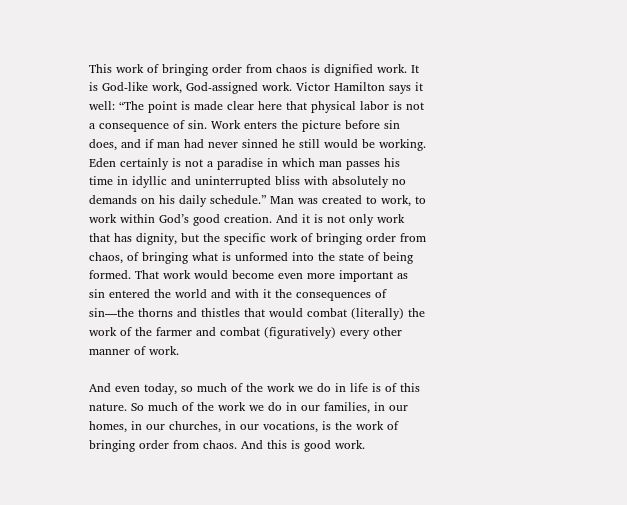This work of bringing order from chaos is dignified work. It is God-like work, God-assigned work. Victor Hamilton says it well: “The point is made clear here that physical labor is not a consequence of sin. Work enters the picture before sin does, and if man had never sinned he still would be working. Eden certainly is not a paradise in which man passes his time in idyllic and uninterrupted bliss with absolutely no demands on his daily schedule.” Man was created to work, to work within God’s good creation. And it is not only work that has dignity, but the specific work of bringing order from chaos, of bringing what is unformed into the state of being formed. That work would become even more important as sin entered the world and with it the consequences of sin—the thorns and thistles that would combat (literally) the work of the farmer and combat (figuratively) every other manner of work.

And even today, so much of the work we do in life is of this nature. So much of the work we do in our families, in our homes, in our churches, in our vocations, is the work of bringing order from chaos. And this is good work.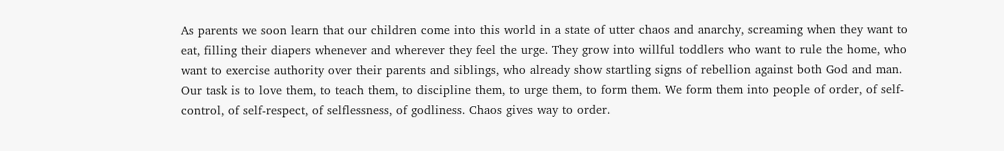As parents we soon learn that our children come into this world in a state of utter chaos and anarchy, screaming when they want to eat, filling their diapers whenever and wherever they feel the urge. They grow into willful toddlers who want to rule the home, who want to exercise authority over their parents and siblings, who already show startling signs of rebellion against both God and man. Our task is to love them, to teach them, to discipline them, to urge them, to form them. We form them into people of order, of self-control, of self-respect, of selflessness, of godliness. Chaos gives way to order.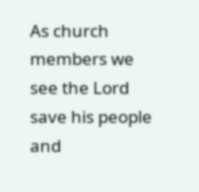As church members we see the Lord save his people and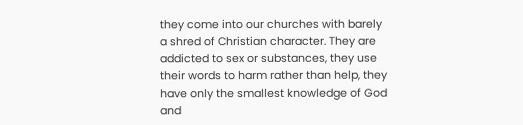they come into our churches with barely a shred of Christian character. They are addicted to sex or substances, they use their words to harm rather than help, they have only the smallest knowledge of God and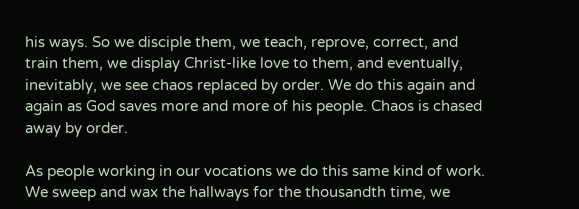his ways. So we disciple them, we teach, reprove, correct, and train them, we display Christ-like love to them, and eventually, inevitably, we see chaos replaced by order. We do this again and again as God saves more and more of his people. Chaos is chased away by order.

As people working in our vocations we do this same kind of work. We sweep and wax the hallways for the thousandth time, we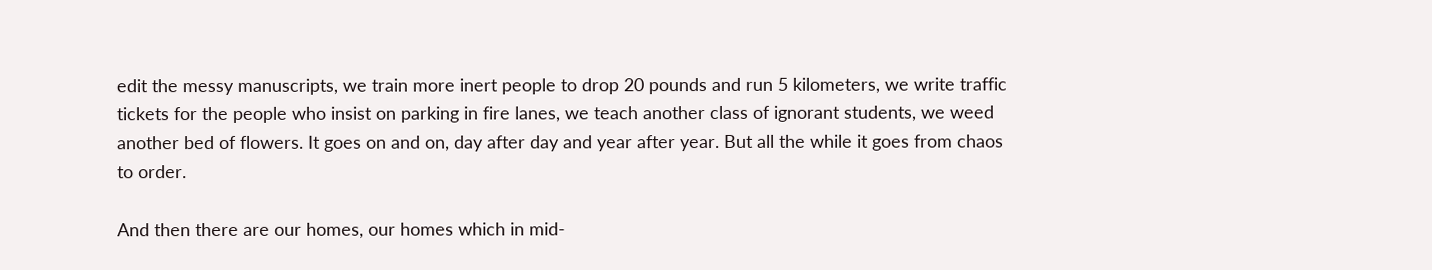edit the messy manuscripts, we train more inert people to drop 20 pounds and run 5 kilometers, we write traffic tickets for the people who insist on parking in fire lanes, we teach another class of ignorant students, we weed another bed of flowers. It goes on and on, day after day and year after year. But all the while it goes from chaos to order.

And then there are our homes, our homes which in mid-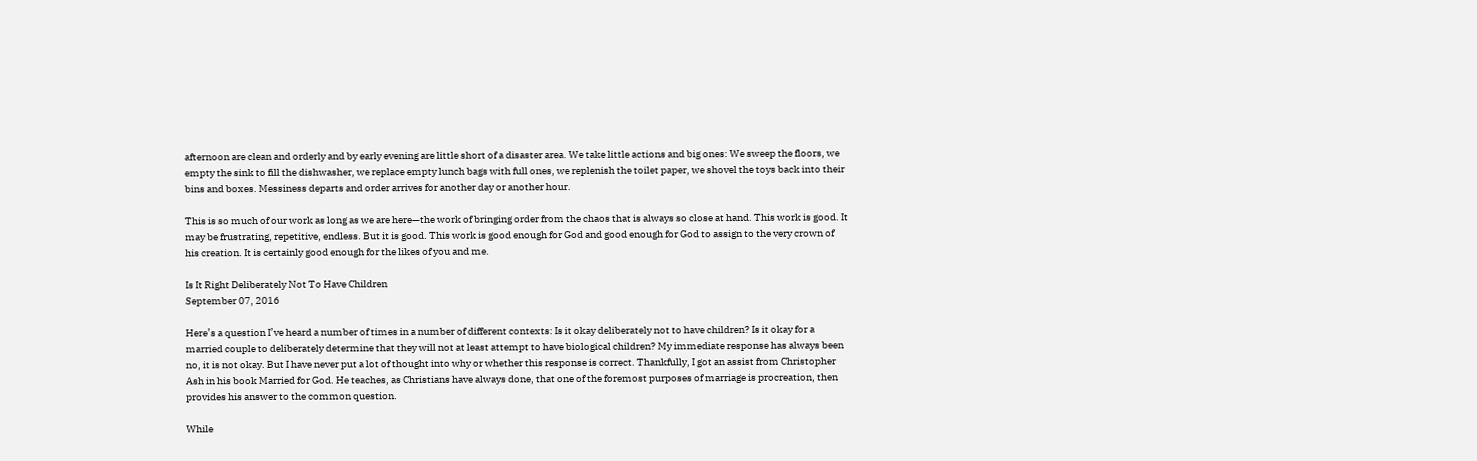afternoon are clean and orderly and by early evening are little short of a disaster area. We take little actions and big ones: We sweep the floors, we empty the sink to fill the dishwasher, we replace empty lunch bags with full ones, we replenish the toilet paper, we shovel the toys back into their bins and boxes. Messiness departs and order arrives for another day or another hour.

This is so much of our work as long as we are here—the work of bringing order from the chaos that is always so close at hand. This work is good. It may be frustrating, repetitive, endless. But it is good. This work is good enough for God and good enough for God to assign to the very crown of his creation. It is certainly good enough for the likes of you and me.

Is It Right Deliberately Not To Have Children
September 07, 2016

Here’s a question I’ve heard a number of times in a number of different contexts: Is it okay deliberately not to have children? Is it okay for a married couple to deliberately determine that they will not at least attempt to have biological children? My immediate response has always been no, it is not okay. But I have never put a lot of thought into why or whether this response is correct. Thankfully, I got an assist from Christopher Ash in his book Married for God. He teaches, as Christians have always done, that one of the foremost purposes of marriage is procreation, then provides his answer to the common question.

While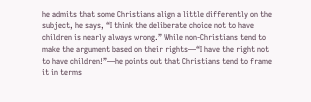he admits that some Christians align a little differently on the subject, he says, “I think the deliberate choice not to have children is nearly always wrong.” While non-Christians tend to make the argument based on their rights—“I have the right not to have children!”—he points out that Christians tend to frame it in terms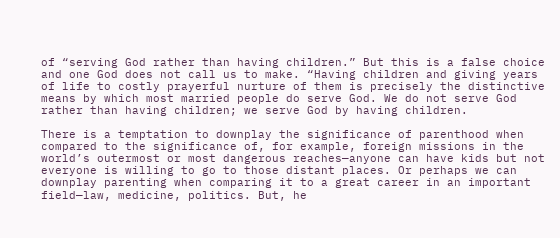of “serving God rather than having children.” But this is a false choice and one God does not call us to make. “Having children and giving years of life to costly prayerful nurture of them is precisely the distinctive means by which most married people do serve God. We do not serve God rather than having children; we serve God by having children.

There is a temptation to downplay the significance of parenthood when compared to the significance of, for example, foreign missions in the world’s outermost or most dangerous reaches—anyone can have kids but not everyone is willing to go to those distant places. Or perhaps we can downplay parenting when comparing it to a great career in an important field—law, medicine, politics. But, he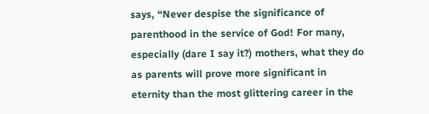says, “Never despise the significance of parenthood in the service of God! For many, especially (dare I say it?) mothers, what they do as parents will prove more significant in eternity than the most glittering career in the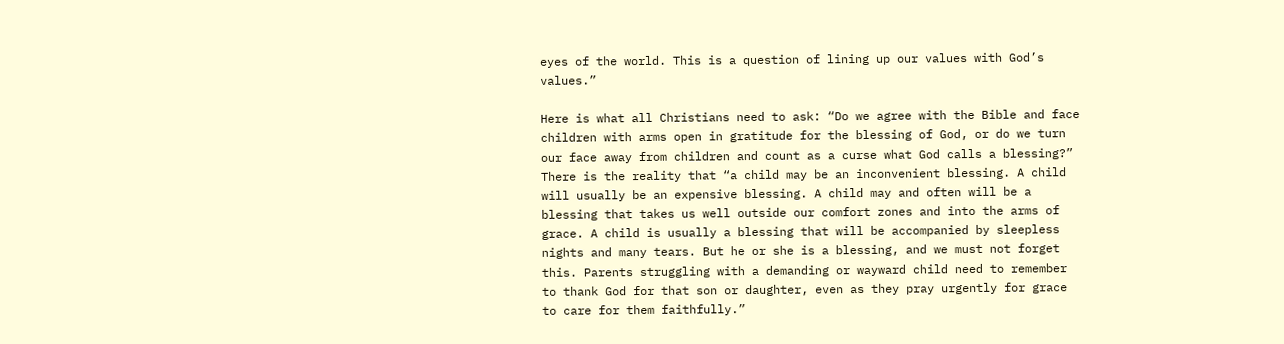eyes of the world. This is a question of lining up our values with God’s values.”

Here is what all Christians need to ask: “Do we agree with the Bible and face children with arms open in gratitude for the blessing of God, or do we turn our face away from children and count as a curse what God calls a blessing?” There is the reality that “a child may be an inconvenient blessing. A child will usually be an expensive blessing. A child may and often will be a blessing that takes us well outside our comfort zones and into the arms of grace. A child is usually a blessing that will be accompanied by sleepless nights and many tears. But he or she is a blessing, and we must not forget this. Parents struggling with a demanding or wayward child need to remember to thank God for that son or daughter, even as they pray urgently for grace to care for them faithfully.”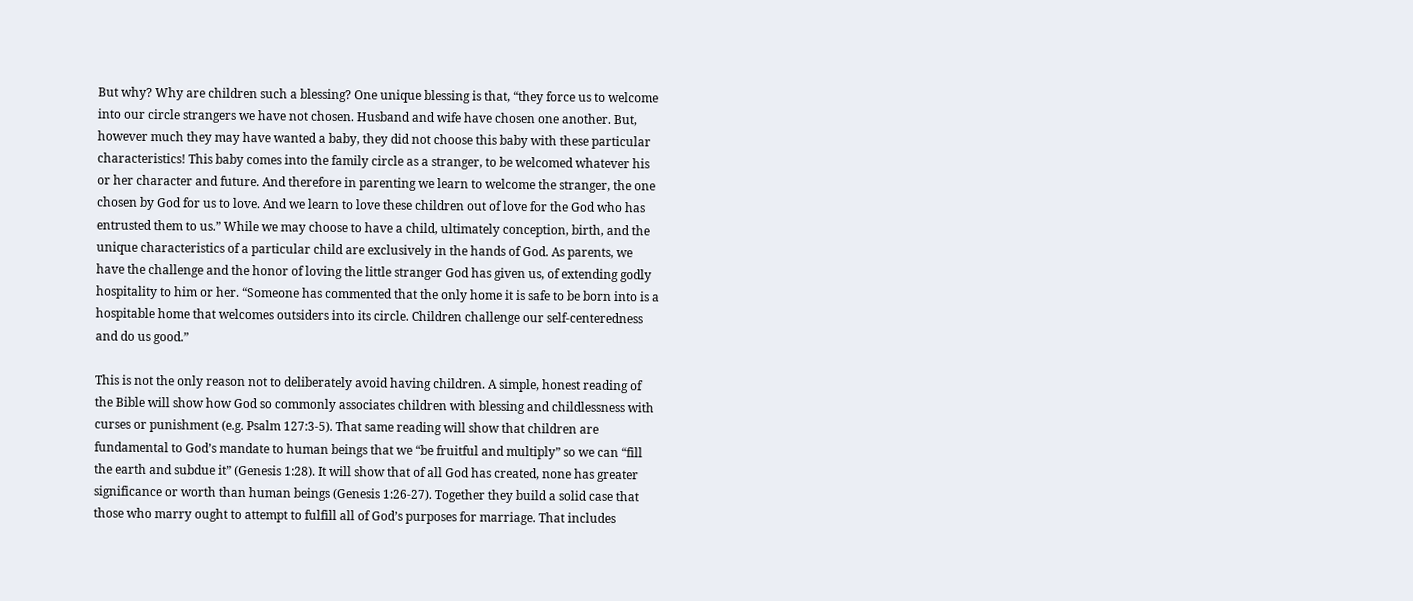But why? Why are children such a blessing? One unique blessing is that, “they force us to welcome into our circle strangers we have not chosen. Husband and wife have chosen one another. But, however much they may have wanted a baby, they did not choose this baby with these particular characteristics! This baby comes into the family circle as a stranger, to be welcomed whatever his or her character and future. And therefore in parenting we learn to welcome the stranger, the one chosen by God for us to love. And we learn to love these children out of love for the God who has entrusted them to us.” While we may choose to have a child, ultimately conception, birth, and the unique characteristics of a particular child are exclusively in the hands of God. As parents, we have the challenge and the honor of loving the little stranger God has given us, of extending godly hospitality to him or her. “Someone has commented that the only home it is safe to be born into is a hospitable home that welcomes outsiders into its circle. Children challenge our self-centeredness and do us good.”

This is not the only reason not to deliberately avoid having children. A simple, honest reading of the Bible will show how God so commonly associates children with blessing and childlessness with curses or punishment (e.g. Psalm 127:3-5). That same reading will show that children are fundamental to God’s mandate to human beings that we “be fruitful and multiply” so we can “fill the earth and subdue it” (Genesis 1:28). It will show that of all God has created, none has greater significance or worth than human beings (Genesis 1:26-27). Together they build a solid case that those who marry ought to attempt to fulfill all of God’s purposes for marriage. That includes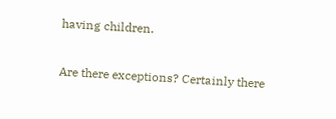having children.

Are there exceptions? Certainly there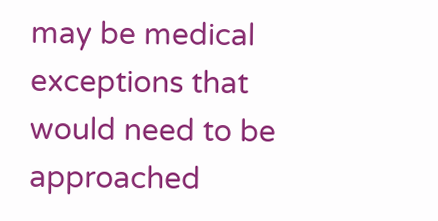may be medical exceptions that would need to be approached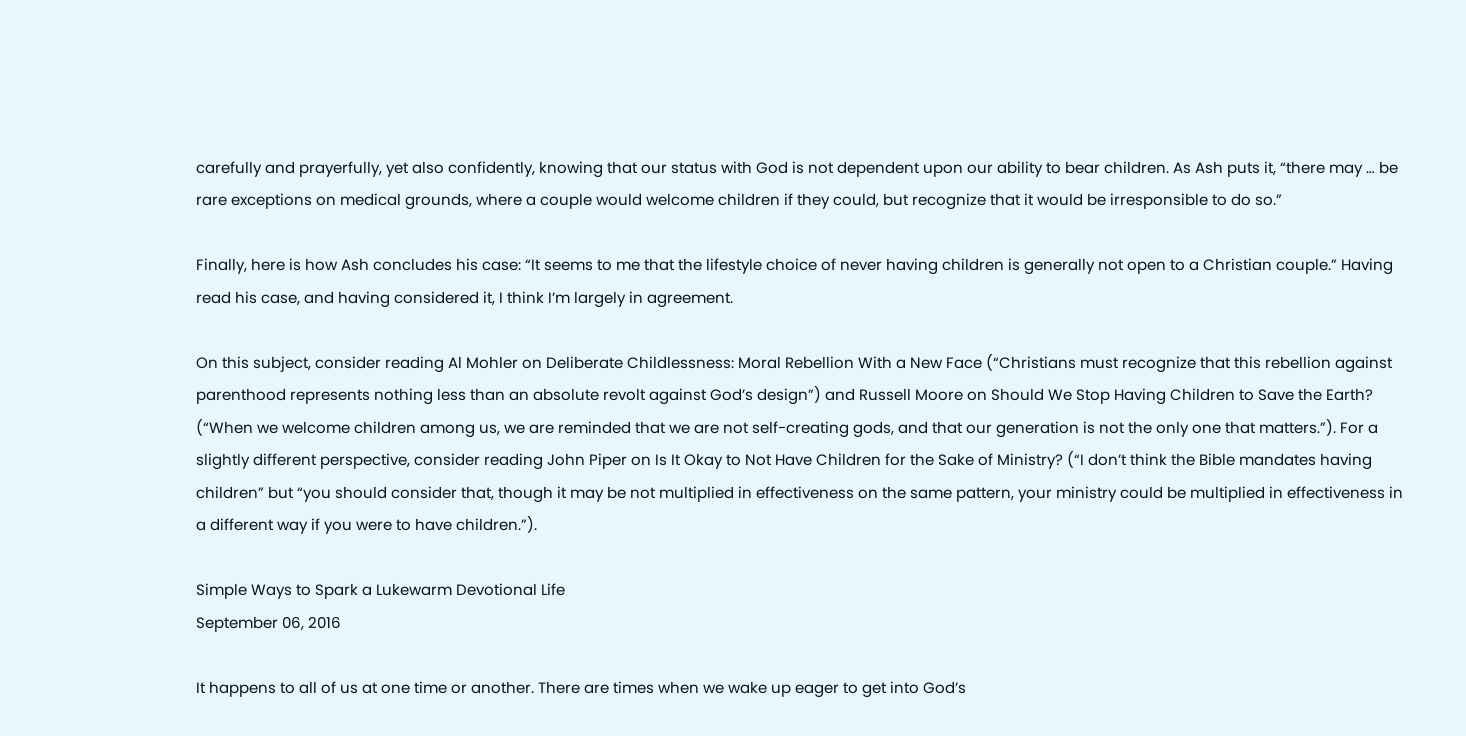carefully and prayerfully, yet also confidently, knowing that our status with God is not dependent upon our ability to bear children. As Ash puts it, “there may … be rare exceptions on medical grounds, where a couple would welcome children if they could, but recognize that it would be irresponsible to do so.”

Finally, here is how Ash concludes his case: “It seems to me that the lifestyle choice of never having children is generally not open to a Christian couple.” Having read his case, and having considered it, I think I’m largely in agreement.

On this subject, consider reading Al Mohler on Deliberate Childlessness: Moral Rebellion With a New Face (“Christians must recognize that this rebellion against parenthood represents nothing less than an absolute revolt against God’s design”) and Russell Moore on Should We Stop Having Children to Save the Earth? (“When we welcome children among us, we are reminded that we are not self-creating gods, and that our generation is not the only one that matters.”). For a slightly different perspective, consider reading John Piper on Is It Okay to Not Have Children for the Sake of Ministry? (“I don’t think the Bible mandates having children” but “you should consider that, though it may be not multiplied in effectiveness on the same pattern, your ministry could be multiplied in effectiveness in a different way if you were to have children.”).

Simple Ways to Spark a Lukewarm Devotional Life
September 06, 2016

It happens to all of us at one time or another. There are times when we wake up eager to get into God’s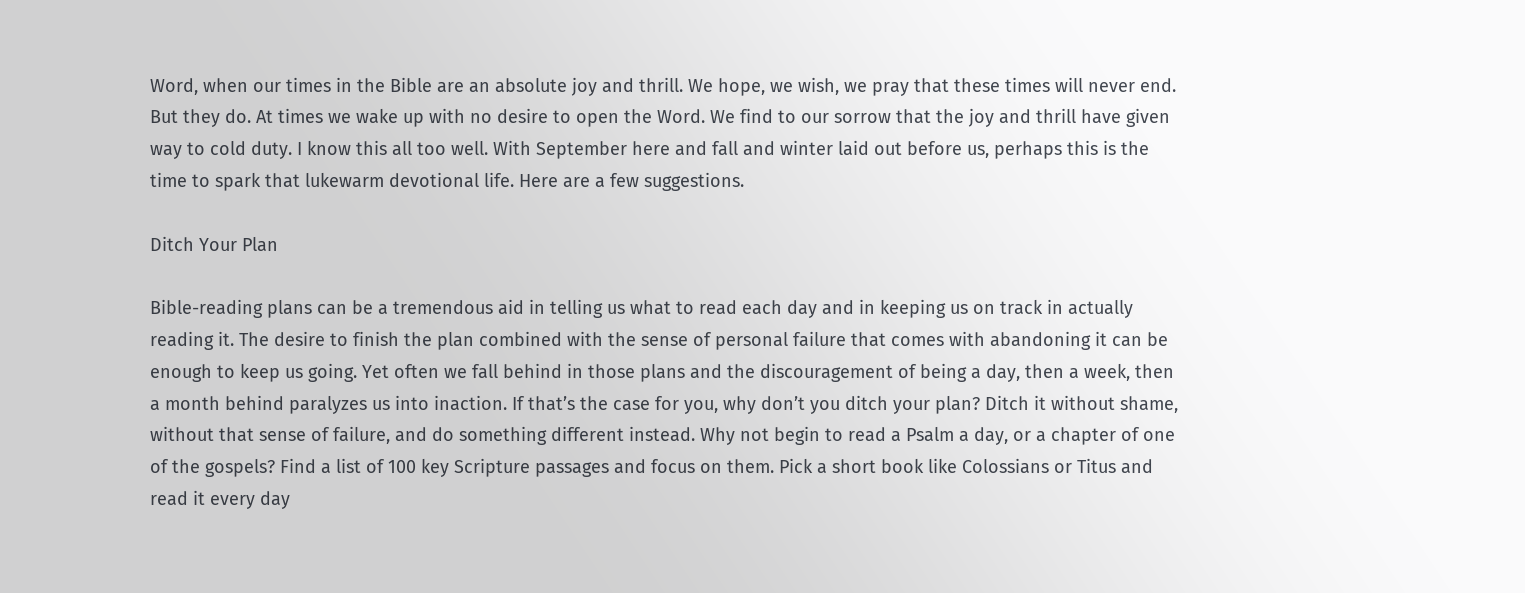Word, when our times in the Bible are an absolute joy and thrill. We hope, we wish, we pray that these times will never end. But they do. At times we wake up with no desire to open the Word. We find to our sorrow that the joy and thrill have given way to cold duty. I know this all too well. With September here and fall and winter laid out before us, perhaps this is the time to spark that lukewarm devotional life. Here are a few suggestions.

Ditch Your Plan

Bible-reading plans can be a tremendous aid in telling us what to read each day and in keeping us on track in actually reading it. The desire to finish the plan combined with the sense of personal failure that comes with abandoning it can be enough to keep us going. Yet often we fall behind in those plans and the discouragement of being a day, then a week, then a month behind paralyzes us into inaction. If that’s the case for you, why don’t you ditch your plan? Ditch it without shame, without that sense of failure, and do something different instead. Why not begin to read a Psalm a day, or a chapter of one of the gospels? Find a list of 100 key Scripture passages and focus on them. Pick a short book like Colossians or Titus and read it every day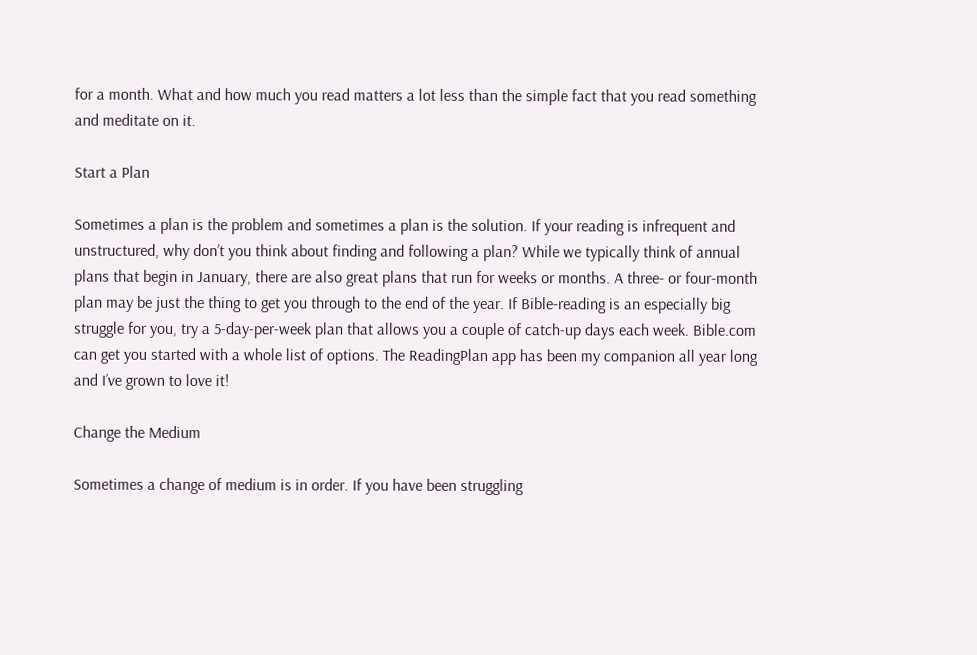for a month. What and how much you read matters a lot less than the simple fact that you read something and meditate on it.

Start a Plan

Sometimes a plan is the problem and sometimes a plan is the solution. If your reading is infrequent and unstructured, why don’t you think about finding and following a plan? While we typically think of annual plans that begin in January, there are also great plans that run for weeks or months. A three- or four-month plan may be just the thing to get you through to the end of the year. If Bible-reading is an especially big struggle for you, try a 5-day-per-week plan that allows you a couple of catch-up days each week. Bible.com can get you started with a whole list of options. The ReadingPlan app has been my companion all year long and I’ve grown to love it!

Change the Medium

Sometimes a change of medium is in order. If you have been struggling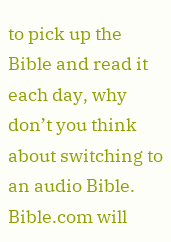to pick up the Bible and read it each day, why don’t you think about switching to an audio Bible. Bible.com will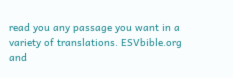read you any passage you want in a variety of translations. ESVbible.org and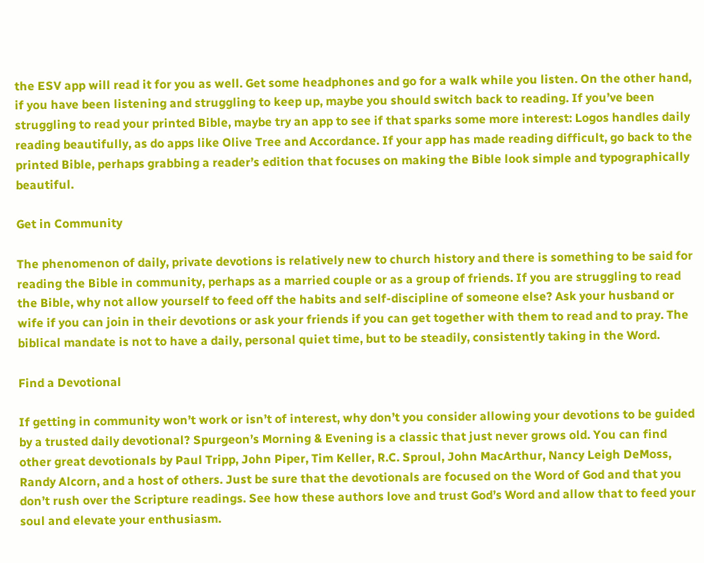the ESV app will read it for you as well. Get some headphones and go for a walk while you listen. On the other hand, if you have been listening and struggling to keep up, maybe you should switch back to reading. If you’ve been struggling to read your printed Bible, maybe try an app to see if that sparks some more interest: Logos handles daily reading beautifully, as do apps like Olive Tree and Accordance. If your app has made reading difficult, go back to the printed Bible, perhaps grabbing a reader’s edition that focuses on making the Bible look simple and typographically beautiful.

Get in Community

The phenomenon of daily, private devotions is relatively new to church history and there is something to be said for reading the Bible in community, perhaps as a married couple or as a group of friends. If you are struggling to read the Bible, why not allow yourself to feed off the habits and self-discipline of someone else? Ask your husband or wife if you can join in their devotions or ask your friends if you can get together with them to read and to pray. The biblical mandate is not to have a daily, personal quiet time, but to be steadily, consistently taking in the Word.

Find a Devotional

If getting in community won’t work or isn’t of interest, why don’t you consider allowing your devotions to be guided by a trusted daily devotional? Spurgeon’s Morning & Evening is a classic that just never grows old. You can find other great devotionals by Paul Tripp, John Piper, Tim Keller, R.C. Sproul, John MacArthur, Nancy Leigh DeMoss, Randy Alcorn, and a host of others. Just be sure that the devotionals are focused on the Word of God and that you don’t rush over the Scripture readings. See how these authors love and trust God’s Word and allow that to feed your soul and elevate your enthusiasm.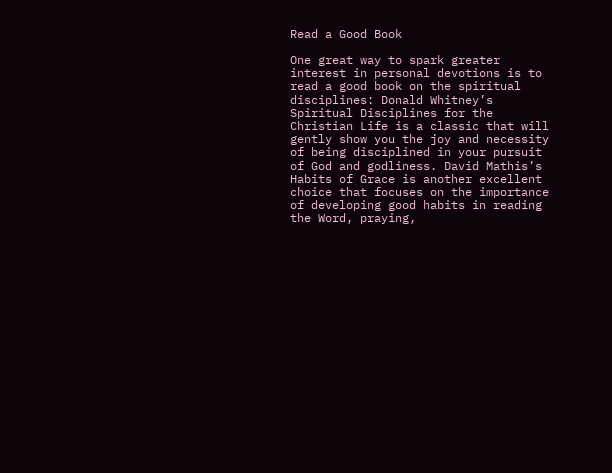Read a Good Book

One great way to spark greater interest in personal devotions is to read a good book on the spiritual disciplines: Donald Whitney’s Spiritual Disciplines for the Christian Life is a classic that will gently show you the joy and necessity of being disciplined in your pursuit of God and godliness. David Mathis’s Habits of Grace is another excellent choice that focuses on the importance of developing good habits in reading the Word, praying,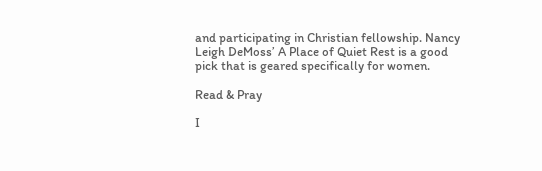and participating in Christian fellowship. Nancy Leigh DeMoss’ A Place of Quiet Rest is a good pick that is geared specifically for women.

Read & Pray

I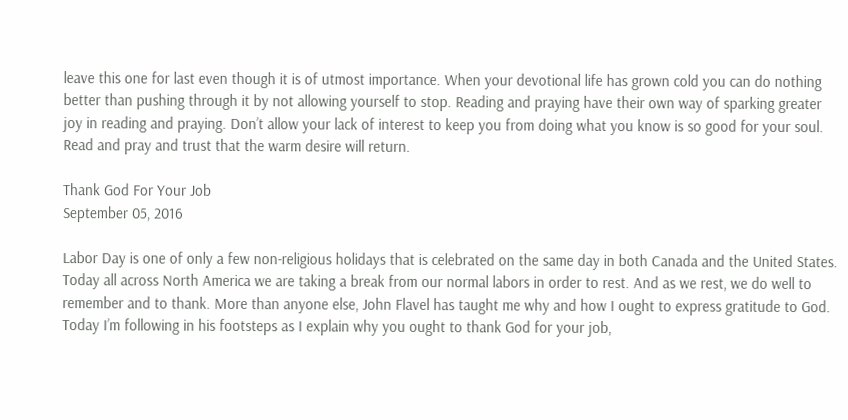leave this one for last even though it is of utmost importance. When your devotional life has grown cold you can do nothing better than pushing through it by not allowing yourself to stop. Reading and praying have their own way of sparking greater joy in reading and praying. Don’t allow your lack of interest to keep you from doing what you know is so good for your soul. Read and pray and trust that the warm desire will return.

Thank God For Your Job
September 05, 2016

Labor Day is one of only a few non-religious holidays that is celebrated on the same day in both Canada and the United States. Today all across North America we are taking a break from our normal labors in order to rest. And as we rest, we do well to remember and to thank. More than anyone else, John Flavel has taught me why and how I ought to express gratitude to God. Today I’m following in his footsteps as I explain why you ought to thank God for your job,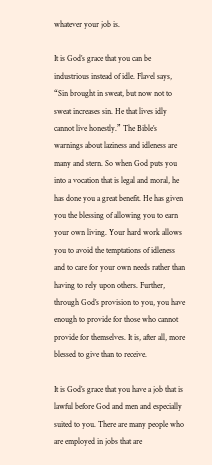whatever your job is.

It is God’s grace that you can be industrious instead of idle. Flavel says, “Sin brought in sweat, but now not to sweat increases sin. He that lives idly cannot live honestly.” The Bible’s warnings about laziness and idleness are many and stern. So when God puts you into a vocation that is legal and moral, he has done you a great benefit. He has given you the blessing of allowing you to earn your own living. Your hard work allows you to avoid the temptations of idleness and to care for your own needs rather than having to rely upon others. Further, through God’s provision to you, you have enough to provide for those who cannot provide for themselves. It is, after all, more blessed to give than to receive.

It is God’s grace that you have a job that is lawful before God and men and especially suited to you. There are many people who are employed in jobs that are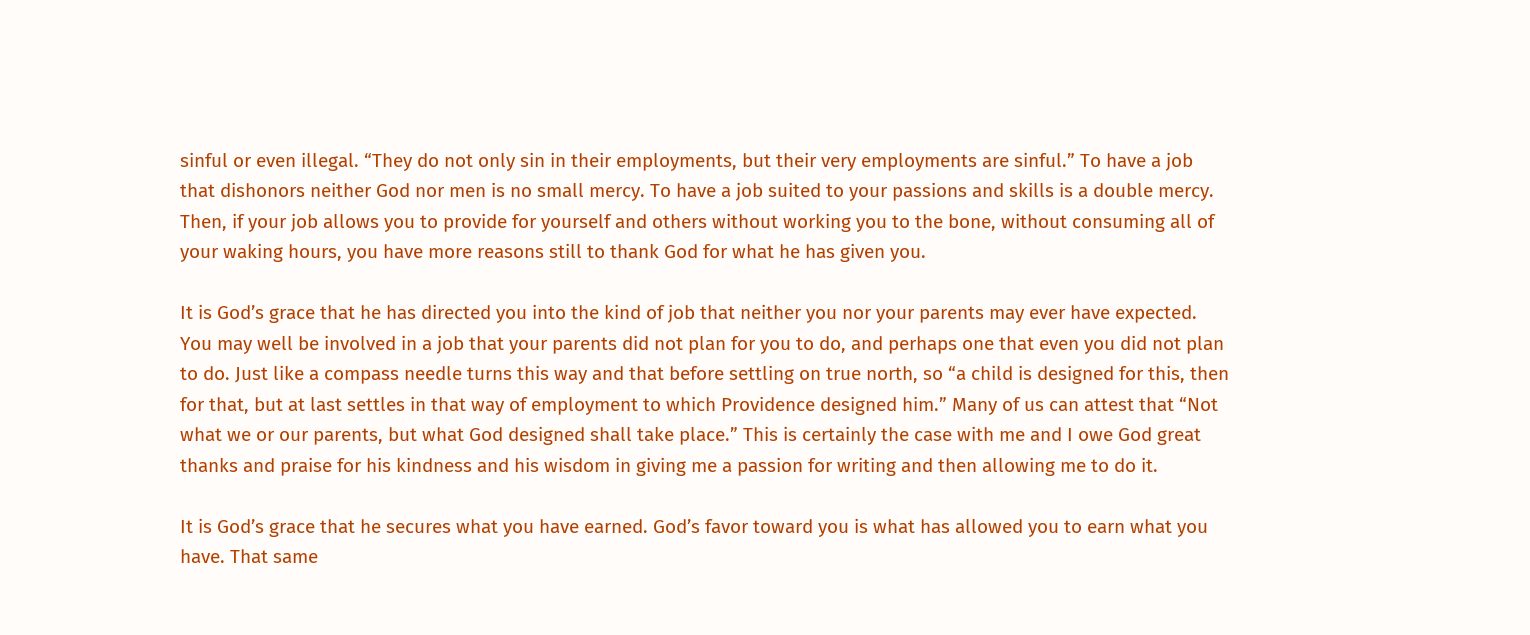sinful or even illegal. “They do not only sin in their employments, but their very employments are sinful.” To have a job that dishonors neither God nor men is no small mercy. To have a job suited to your passions and skills is a double mercy. Then, if your job allows you to provide for yourself and others without working you to the bone, without consuming all of your waking hours, you have more reasons still to thank God for what he has given you.

It is God’s grace that he has directed you into the kind of job that neither you nor your parents may ever have expected. You may well be involved in a job that your parents did not plan for you to do, and perhaps one that even you did not plan to do. Just like a compass needle turns this way and that before settling on true north, so “a child is designed for this, then for that, but at last settles in that way of employment to which Providence designed him.” Many of us can attest that “Not what we or our parents, but what God designed shall take place.” This is certainly the case with me and I owe God great thanks and praise for his kindness and his wisdom in giving me a passion for writing and then allowing me to do it.

It is God’s grace that he secures what you have earned. God’s favor toward you is what has allowed you to earn what you have. That same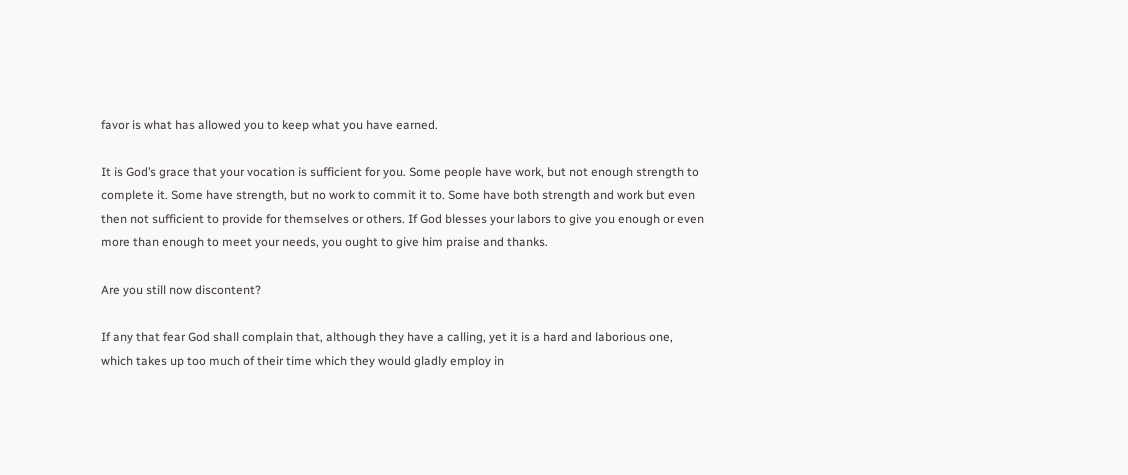favor is what has allowed you to keep what you have earned.

It is God’s grace that your vocation is sufficient for you. Some people have work, but not enough strength to complete it. Some have strength, but no work to commit it to. Some have both strength and work but even then not sufficient to provide for themselves or others. If God blesses your labors to give you enough or even more than enough to meet your needs, you ought to give him praise and thanks.

Are you still now discontent?

If any that fear God shall complain that, although they have a calling, yet it is a hard and laborious one, which takes up too much of their time which they would gladly employ in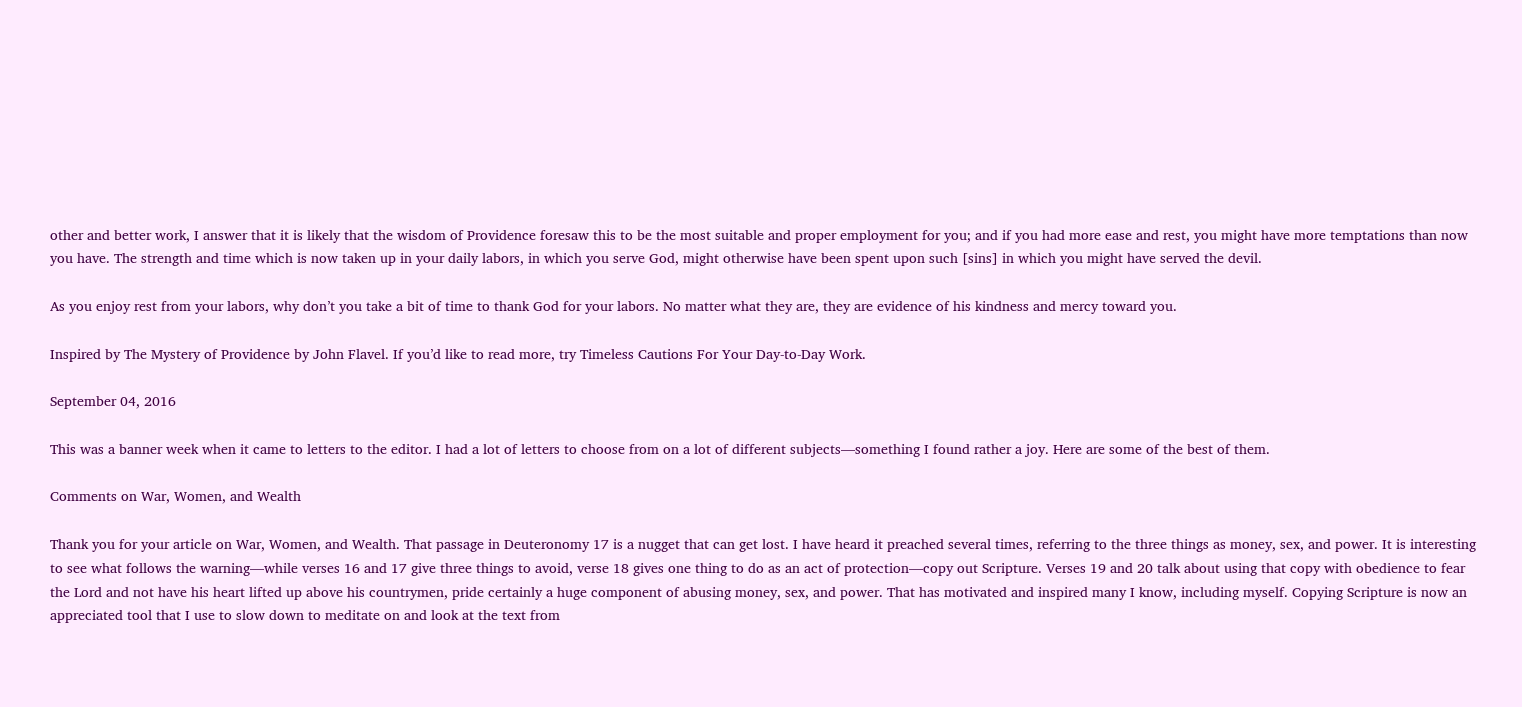other and better work, I answer that it is likely that the wisdom of Providence foresaw this to be the most suitable and proper employment for you; and if you had more ease and rest, you might have more temptations than now you have. The strength and time which is now taken up in your daily labors, in which you serve God, might otherwise have been spent upon such [sins] in which you might have served the devil.

As you enjoy rest from your labors, why don’t you take a bit of time to thank God for your labors. No matter what they are, they are evidence of his kindness and mercy toward you.

Inspired by The Mystery of Providence by John Flavel. If you’d like to read more, try Timeless Cautions For Your Day-to-Day Work.

September 04, 2016

This was a banner week when it came to letters to the editor. I had a lot of letters to choose from on a lot of different subjects—something I found rather a joy. Here are some of the best of them.

Comments on War, Women, and Wealth

Thank you for your article on War, Women, and Wealth. That passage in Deuteronomy 17 is a nugget that can get lost. I have heard it preached several times, referring to the three things as money, sex, and power. It is interesting to see what follows the warning—while verses 16 and 17 give three things to avoid, verse 18 gives one thing to do as an act of protection—copy out Scripture. Verses 19 and 20 talk about using that copy with obedience to fear the Lord and not have his heart lifted up above his countrymen, pride certainly a huge component of abusing money, sex, and power. That has motivated and inspired many I know, including myself. Copying Scripture is now an appreciated tool that I use to slow down to meditate on and look at the text from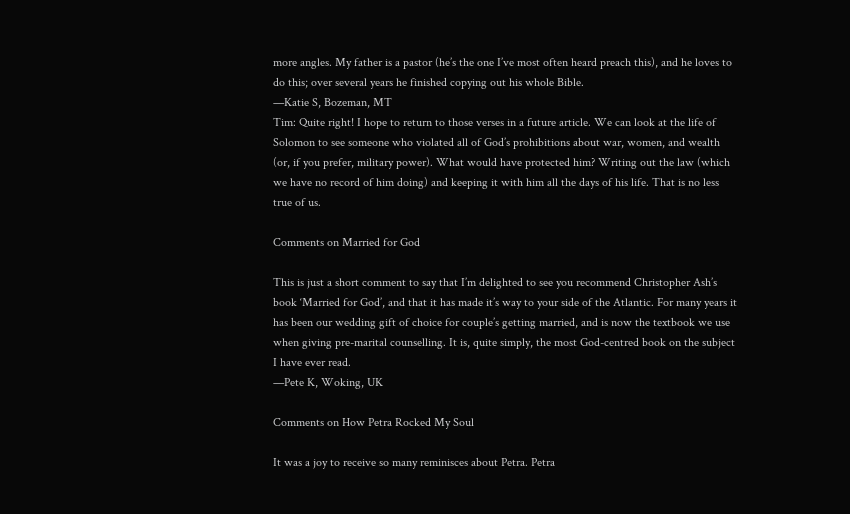more angles. My father is a pastor (he’s the one I’ve most often heard preach this), and he loves to do this; over several years he finished copying out his whole Bible.
—Katie S, Bozeman, MT
Tim: Quite right! I hope to return to those verses in a future article. We can look at the life of Solomon to see someone who violated all of God’s prohibitions about war, women, and wealth (or, if you prefer, military power). What would have protected him? Writing out the law (which we have no record of him doing) and keeping it with him all the days of his life. That is no less true of us.

Comments on Married for God

This is just a short comment to say that I’m delighted to see you recommend Christopher Ash’s book ‘Married for God’, and that it has made it’s way to your side of the Atlantic. For many years it has been our wedding gift of choice for couple’s getting married, and is now the textbook we use when giving pre-marital counselling. It is, quite simply, the most God-centred book on the subject I have ever read.
—Pete K, Woking, UK

Comments on How Petra Rocked My Soul

It was a joy to receive so many reminisces about Petra. Petra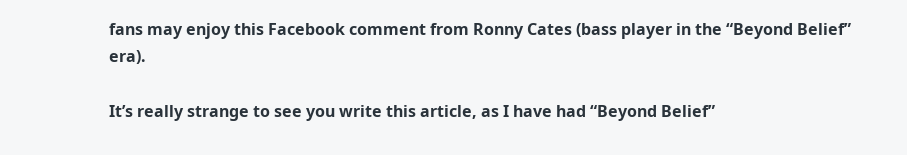fans may enjoy this Facebook comment from Ronny Cates (bass player in the “Beyond Belief” era).

It’s really strange to see you write this article, as I have had “Beyond Belief”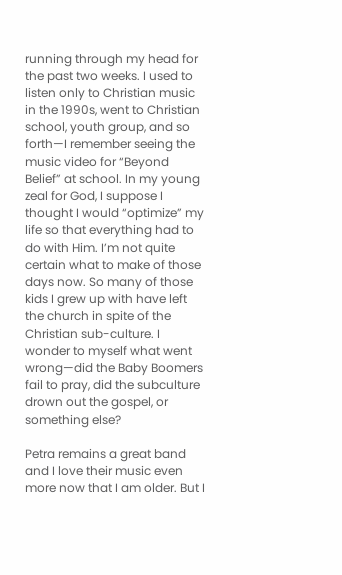running through my head for the past two weeks. I used to listen only to Christian music in the 1990s, went to Christian school, youth group, and so forth—I remember seeing the music video for “Beyond Belief” at school. In my young zeal for God, I suppose I thought I would “optimize” my life so that everything had to do with Him. I’m not quite certain what to make of those days now. So many of those kids I grew up with have left the church in spite of the Christian sub-culture. I wonder to myself what went wrong—did the Baby Boomers fail to pray, did the subculture drown out the gospel, or something else?

Petra remains a great band and I love their music even more now that I am older. But I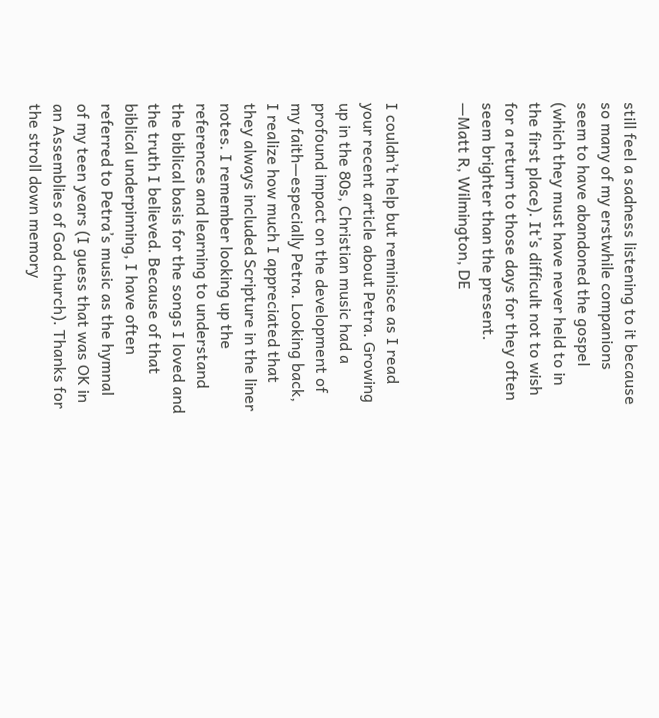still feel a sadness listening to it because so many of my erstwhile companions seem to have abandoned the gospel (which they must have never held to in the first place). It’s difficult not to wish for a return to those days for they often seem brighter than the present.
—Matt R, Wilmington, DE


I couldn’t help but reminisce as I read your recent article about Petra. Growing up in the 80s, Christian music had a profound impact on the development of my faith—especially Petra. Looking back, I realize how much I appreciated that they always included Scripture in the liner notes. I remember looking up the references and learning to understand the biblical basis for the songs I loved and the truth I believed. Because of that biblical underpinning, I have often referred to Petra’s music as the hymnal of my teen years (I guess that was OK in an Assemblies of God church). Thanks for the stroll down memory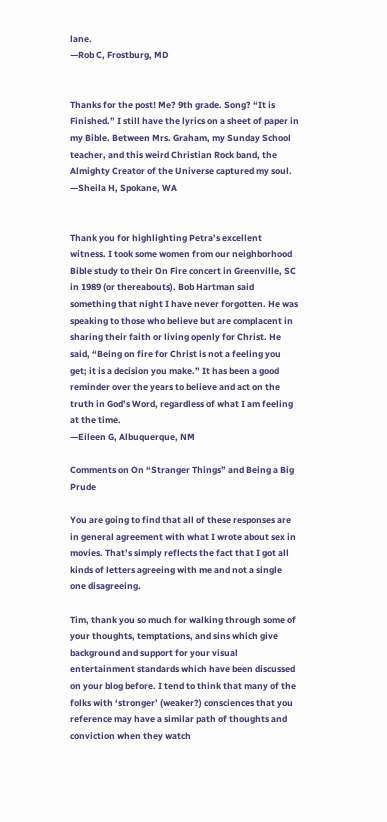lane.
—Rob C, Frostburg, MD


Thanks for the post! Me? 9th grade. Song? “It is Finished.” I still have the lyrics on a sheet of paper in my Bible. Between Mrs. Graham, my Sunday School teacher, and this weird Christian Rock band, the Almighty Creator of the Universe captured my soul.
—Sheila H, Spokane, WA


Thank you for highlighting Petra’s excellent witness. I took some women from our neighborhood Bible study to their On Fire concert in Greenville, SC in 1989 (or thereabouts). Bob Hartman said something that night I have never forgotten. He was speaking to those who believe but are complacent in sharing their faith or living openly for Christ. He said, “Being on fire for Christ is not a feeling you get; it is a decision you make.” It has been a good reminder over the years to believe and act on the truth in God’s Word, regardless of what I am feeling at the time.
—Eileen G, Albuquerque, NM

Comments on On “Stranger Things” and Being a Big Prude

You are going to find that all of these responses are in general agreement with what I wrote about sex in movies. That’s simply reflects the fact that I got all kinds of letters agreeing with me and not a single one disagreeing.

Tim, thank you so much for walking through some of your thoughts, temptations, and sins which give background and support for your visual entertainment standards which have been discussed on your blog before. I tend to think that many of the folks with ‘stronger’ (weaker?) consciences that you reference may have a similar path of thoughts and conviction when they watch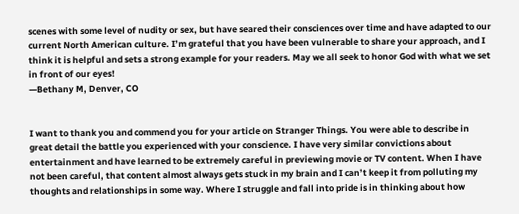scenes with some level of nudity or sex, but have seared their consciences over time and have adapted to our current North American culture. I’m grateful that you have been vulnerable to share your approach, and I think it is helpful and sets a strong example for your readers. May we all seek to honor God with what we set in front of our eyes!
—Bethany M, Denver, CO


I want to thank you and commend you for your article on Stranger Things. You were able to describe in great detail the battle you experienced with your conscience. I have very similar convictions about entertainment and have learned to be extremely careful in previewing movie or TV content. When I have not been careful, that content almost always gets stuck in my brain and I can’t keep it from polluting my thoughts and relationships in some way. Where I struggle and fall into pride is in thinking about how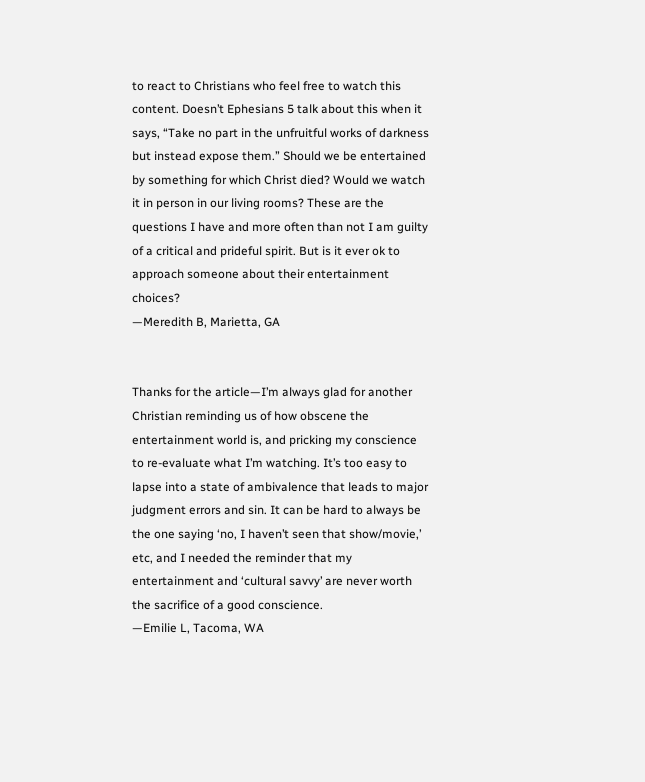to react to Christians who feel free to watch this content. Doesn’t Ephesians 5 talk about this when it says, “Take no part in the unfruitful works of darkness but instead expose them.” Should we be entertained by something for which Christ died? Would we watch it in person in our living rooms? These are the questions I have and more often than not I am guilty of a critical and prideful spirit. But is it ever ok to approach someone about their entertainment choices?
—Meredith B, Marietta, GA


Thanks for the article—I’m always glad for another Christian reminding us of how obscene the entertainment world is, and pricking my conscience to re-evaluate what I’m watching. It’s too easy to lapse into a state of ambivalence that leads to major judgment errors and sin. It can be hard to always be the one saying ‘no, I haven’t seen that show/movie,’ etc, and I needed the reminder that my entertainment and ‘cultural savvy’ are never worth the sacrifice of a good conscience.
—Emilie L, Tacoma, WA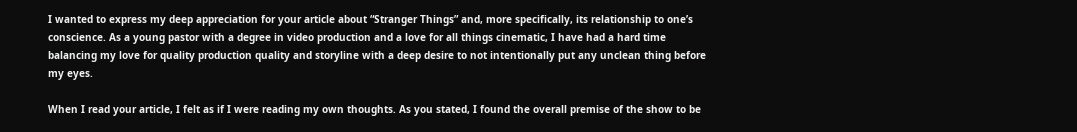I wanted to express my deep appreciation for your article about “Stranger Things” and, more specifically, its relationship to one’s conscience. As a young pastor with a degree in video production and a love for all things cinematic, I have had a hard time balancing my love for quality production quality and storyline with a deep desire to not intentionally put any unclean thing before my eyes.

When I read your article, I felt as if I were reading my own thoughts. As you stated, I found the overall premise of the show to be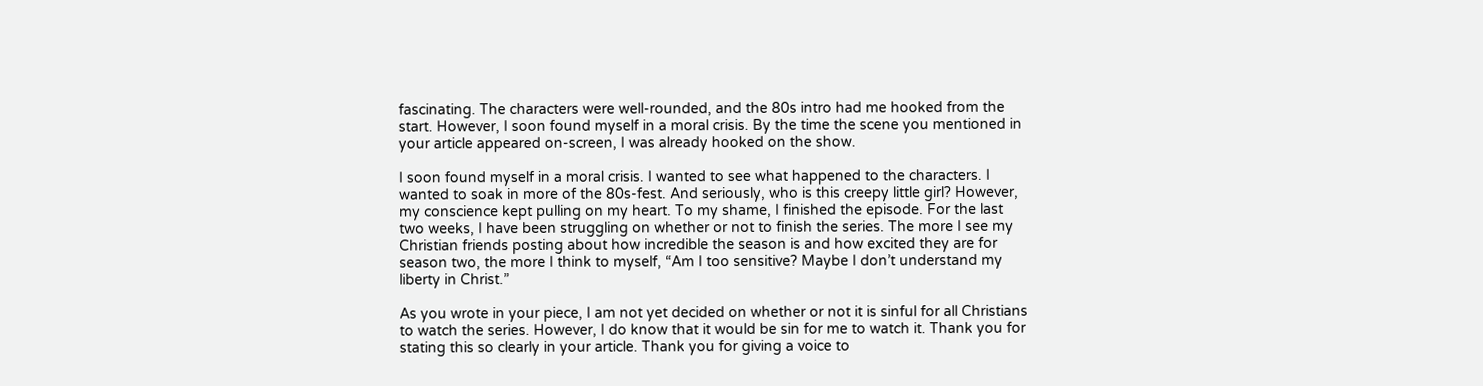fascinating. The characters were well-rounded, and the 80s intro had me hooked from the start. However, I soon found myself in a moral crisis. By the time the scene you mentioned in your article appeared on-screen, I was already hooked on the show.

I soon found myself in a moral crisis. I wanted to see what happened to the characters. I wanted to soak in more of the 80s-fest. And seriously, who is this creepy little girl? However, my conscience kept pulling on my heart. To my shame, I finished the episode. For the last two weeks, I have been struggling on whether or not to finish the series. The more I see my Christian friends posting about how incredible the season is and how excited they are for season two, the more I think to myself, “Am I too sensitive? Maybe I don’t understand my liberty in Christ.”

As you wrote in your piece, I am not yet decided on whether or not it is sinful for all Christians to watch the series. However, I do know that it would be sin for me to watch it. Thank you for stating this so clearly in your article. Thank you for giving a voice to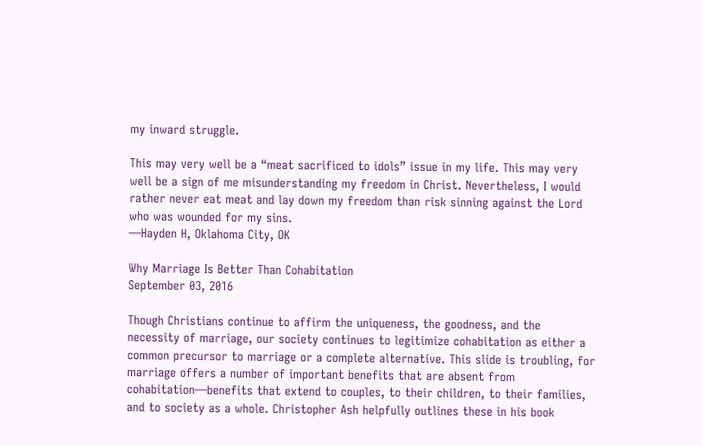my inward struggle.

This may very well be a “meat sacrificed to idols” issue in my life. This may very well be a sign of me misunderstanding my freedom in Christ. Nevertheless, I would rather never eat meat and lay down my freedom than risk sinning against the Lord who was wounded for my sins.
—Hayden H, Oklahoma City, OK

Why Marriage Is Better Than Cohabitation
September 03, 2016

Though Christians continue to affirm the uniqueness, the goodness, and the necessity of marriage, our society continues to legitimize cohabitation as either a common precursor to marriage or a complete alternative. This slide is troubling, for marriage offers a number of important benefits that are absent from cohabitation—benefits that extend to couples, to their children, to their families, and to society as a whole. Christopher Ash helpfully outlines these in his book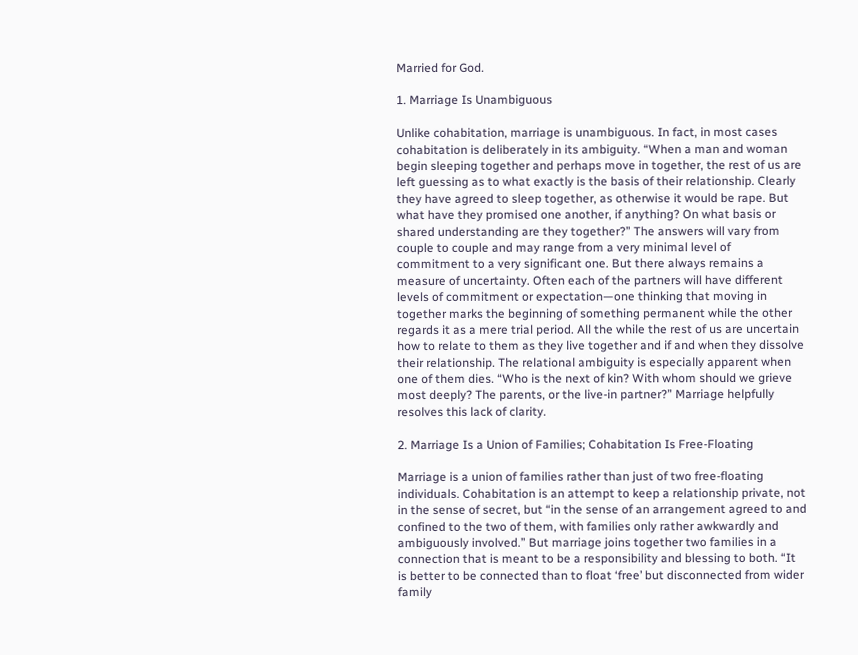Married for God.

1. Marriage Is Unambiguous

Unlike cohabitation, marriage is unambiguous. In fact, in most cases cohabitation is deliberately in its ambiguity. “When a man and woman begin sleeping together and perhaps move in together, the rest of us are left guessing as to what exactly is the basis of their relationship. Clearly they have agreed to sleep together, as otherwise it would be rape. But what have they promised one another, if anything? On what basis or shared understanding are they together?” The answers will vary from couple to couple and may range from a very minimal level of commitment to a very significant one. But there always remains a measure of uncertainty. Often each of the partners will have different levels of commitment or expectation—one thinking that moving in together marks the beginning of something permanent while the other regards it as a mere trial period. All the while the rest of us are uncertain how to relate to them as they live together and if and when they dissolve their relationship. The relational ambiguity is especially apparent when one of them dies. “Who is the next of kin? With whom should we grieve most deeply? The parents, or the live-in partner?” Marriage helpfully resolves this lack of clarity.

2. Marriage Is a Union of Families; Cohabitation Is Free-Floating

Marriage is a union of families rather than just of two free-floating individuals. Cohabitation is an attempt to keep a relationship private, not in the sense of secret, but “in the sense of an arrangement agreed to and confined to the two of them, with families only rather awkwardly and ambiguously involved.” But marriage joins together two families in a connection that is meant to be a responsibility and blessing to both. “It is better to be connected than to float ‘free’ but disconnected from wider family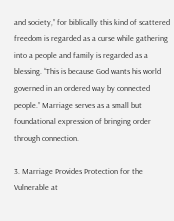and society,” for biblically this kind of scattered freedom is regarded as a curse while gathering into a people and family is regarded as a blessing. “This is because God wants his world governed in an ordered way by connected people.” Marriage serves as a small but foundational expression of bringing order through connection.

3. Marriage Provides Protection for the Vulnerable at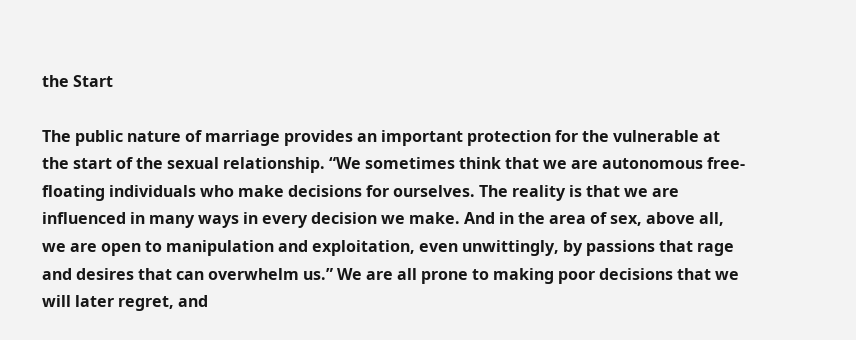the Start

The public nature of marriage provides an important protection for the vulnerable at the start of the sexual relationship. “We sometimes think that we are autonomous free-floating individuals who make decisions for ourselves. The reality is that we are influenced in many ways in every decision we make. And in the area of sex, above all, we are open to manipulation and exploitation, even unwittingly, by passions that rage and desires that can overwhelm us.” We are all prone to making poor decisions that we will later regret, and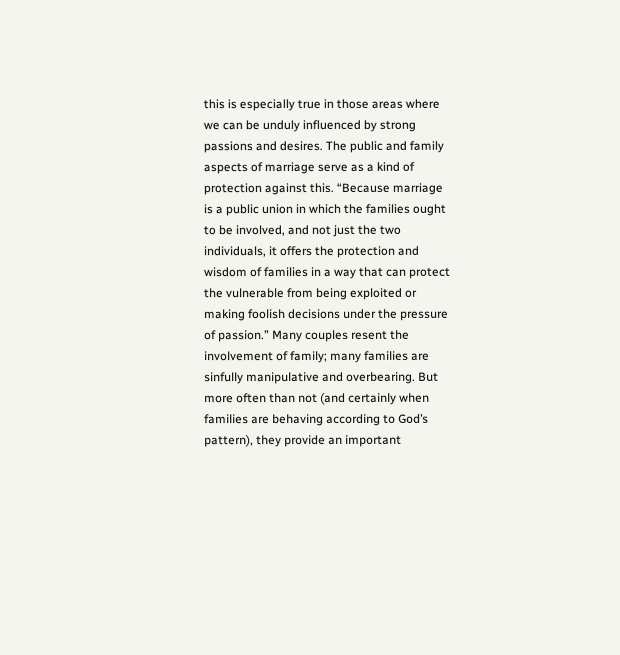this is especially true in those areas where we can be unduly influenced by strong passions and desires. The public and family aspects of marriage serve as a kind of protection against this. “Because marriage is a public union in which the families ought to be involved, and not just the two individuals, it offers the protection and wisdom of families in a way that can protect the vulnerable from being exploited or making foolish decisions under the pressure of passion.” Many couples resent the involvement of family; many families are sinfully manipulative and overbearing. But more often than not (and certainly when families are behaving according to God’s pattern), they provide an important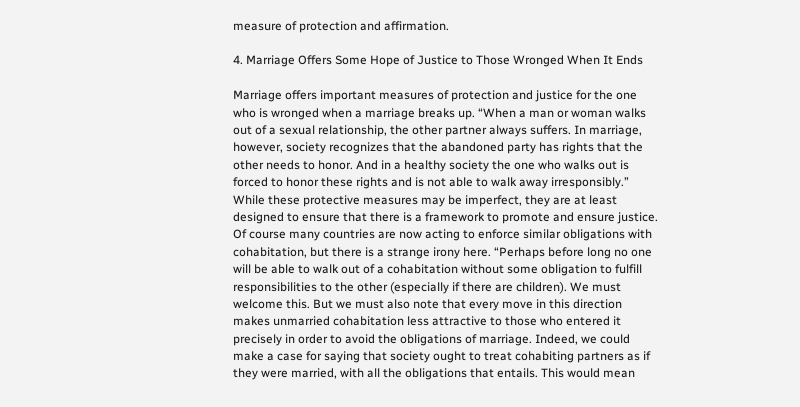measure of protection and affirmation.

4. Marriage Offers Some Hope of Justice to Those Wronged When It Ends

Marriage offers important measures of protection and justice for the one who is wronged when a marriage breaks up. “When a man or woman walks out of a sexual relationship, the other partner always suffers. In marriage, however, society recognizes that the abandoned party has rights that the other needs to honor. And in a healthy society the one who walks out is forced to honor these rights and is not able to walk away irresponsibly.” While these protective measures may be imperfect, they are at least designed to ensure that there is a framework to promote and ensure justice. Of course many countries are now acting to enforce similar obligations with cohabitation, but there is a strange irony here. “Perhaps before long no one will be able to walk out of a cohabitation without some obligation to fulfill responsibilities to the other (especially if there are children). We must welcome this. But we must also note that every move in this direction makes unmarried cohabitation less attractive to those who entered it precisely in order to avoid the obligations of marriage. Indeed, we could make a case for saying that society ought to treat cohabiting partners as if they were married, with all the obligations that entails. This would mean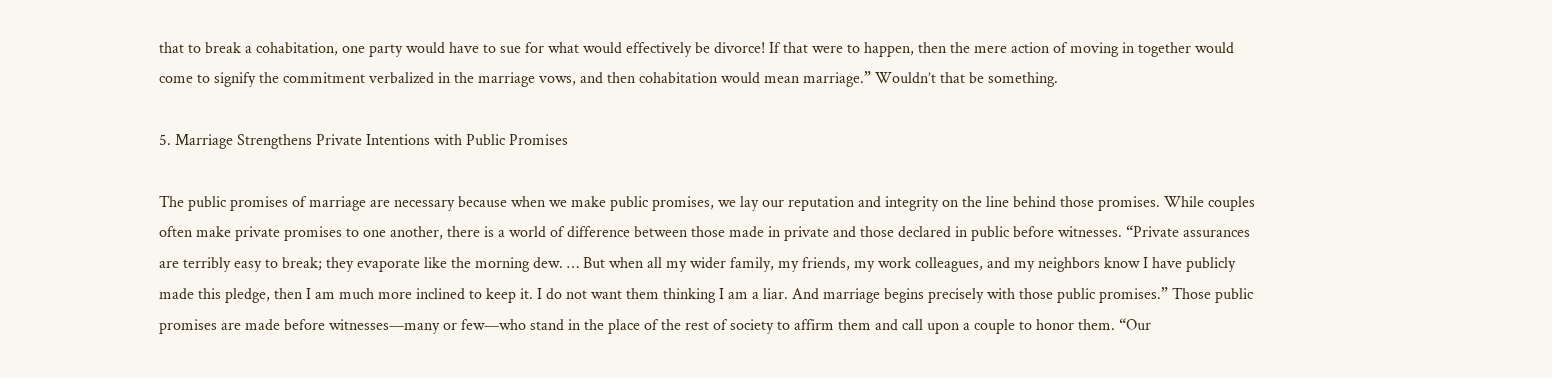that to break a cohabitation, one party would have to sue for what would effectively be divorce! If that were to happen, then the mere action of moving in together would come to signify the commitment verbalized in the marriage vows, and then cohabitation would mean marriage.” Wouldn’t that be something.

5. Marriage Strengthens Private Intentions with Public Promises

The public promises of marriage are necessary because when we make public promises, we lay our reputation and integrity on the line behind those promises. While couples often make private promises to one another, there is a world of difference between those made in private and those declared in public before witnesses. “Private assurances are terribly easy to break; they evaporate like the morning dew. … But when all my wider family, my friends, my work colleagues, and my neighbors know I have publicly made this pledge, then I am much more inclined to keep it. I do not want them thinking I am a liar. And marriage begins precisely with those public promises.” Those public promises are made before witnesses—many or few—who stand in the place of the rest of society to affirm them and call upon a couple to honor them. “Our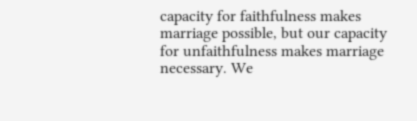capacity for faithfulness makes marriage possible, but our capacity for unfaithfulness makes marriage necessary. We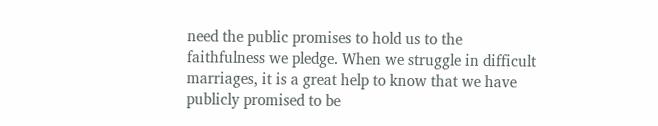need the public promises to hold us to the faithfulness we pledge. When we struggle in difficult marriages, it is a great help to know that we have publicly promised to be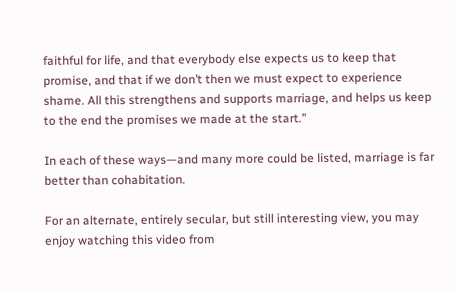faithful for life, and that everybody else expects us to keep that promise, and that if we don’t then we must expect to experience shame. All this strengthens and supports marriage, and helps us keep to the end the promises we made at the start.”

In each of these ways—and many more could be listed, marriage is far better than cohabitation.

For an alternate, entirely secular, but still interesting view, you may enjoy watching this video from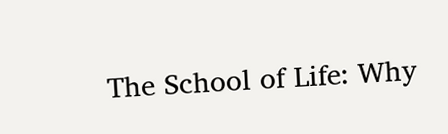The School of Life: Why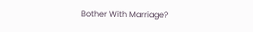Bother With Marriage?